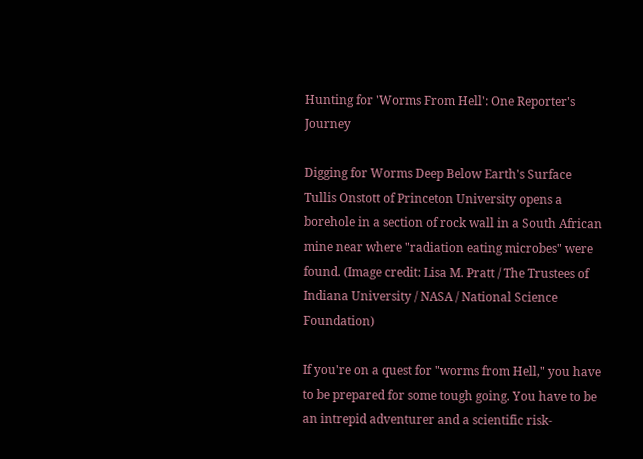Hunting for 'Worms From Hell': One Reporter's Journey

Digging for Worms Deep Below Earth's Surface
Tullis Onstott of Princeton University opens a borehole in a section of rock wall in a South African mine near where "radiation eating microbes" were found. (Image credit: Lisa M. Pratt / The Trustees of Indiana University / NASA / National Science Foundation)

If you're on a quest for "worms from Hell," you have to be prepared for some tough going. You have to be an intrepid adventurer and a scientific risk-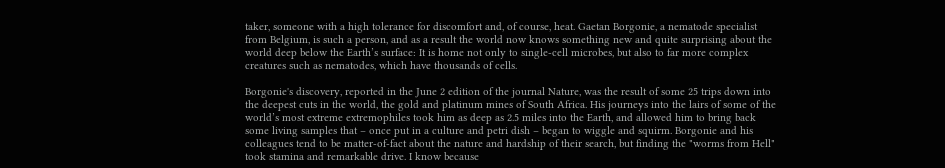taker, someone with a high tolerance for discomfort and, of course, heat. Gaetan Borgonie, a nematode specialist from Belgium, is such a person, and as a result the world now knows something new and quite surprising about the world deep below the Earth’s surface: It is home not only to single-cell microbes, but also to far more complex creatures such as nematodes, which have thousands of cells.

Borgonie's discovery, reported in the June 2 edition of the journal Nature, was the result of some 25 trips down into the deepest cuts in the world, the gold and platinum mines of South Africa. His journeys into the lairs of some of the world’s most extreme extremophiles took him as deep as 2.5 miles into the Earth, and allowed him to bring back some living samples that – once put in a culture and petri dish – began to wiggle and squirm. Borgonie and his colleagues tend to be matter-of-fact about the nature and hardship of their search, but finding the "worms from Hell" took stamina and remarkable drive. I know because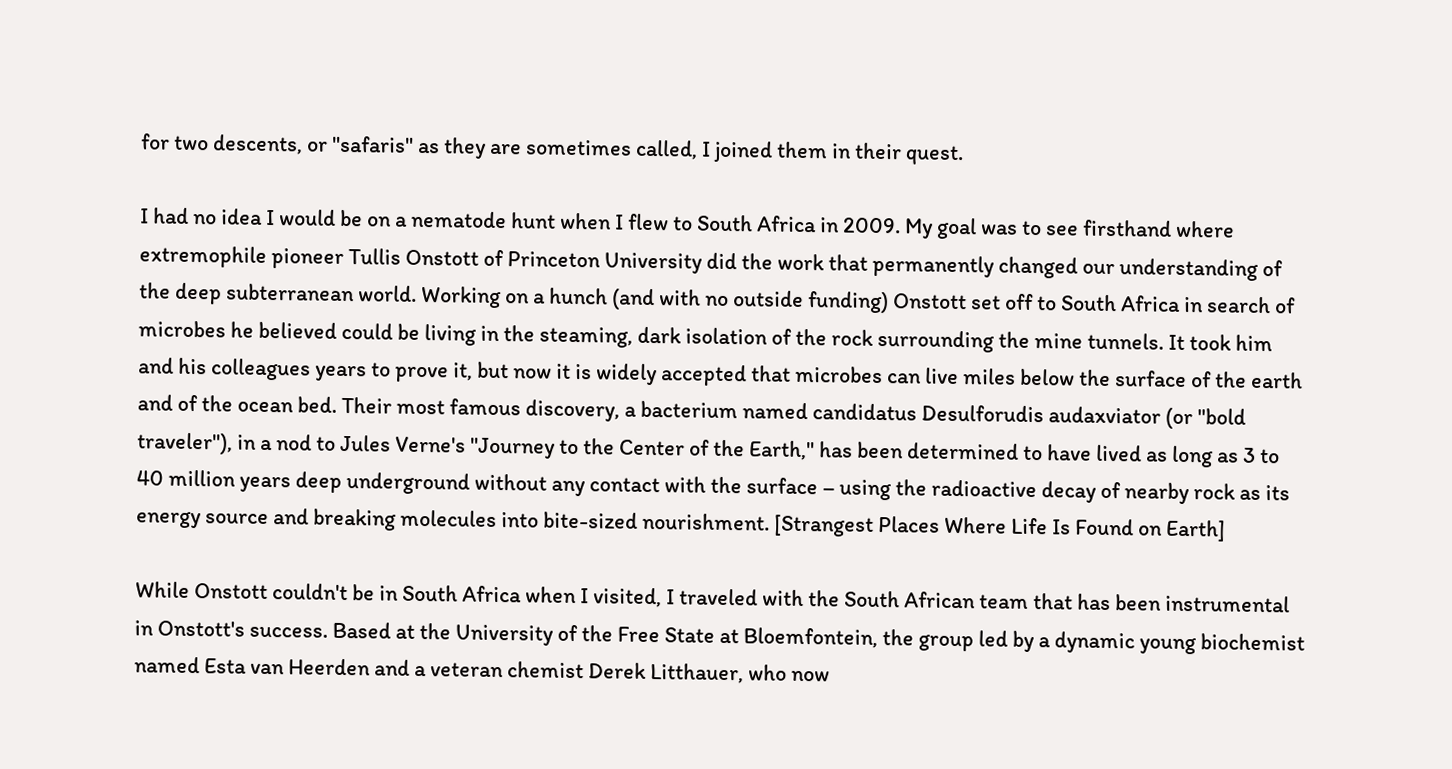for two descents, or "safaris" as they are sometimes called, I joined them in their quest.

I had no idea I would be on a nematode hunt when I flew to South Africa in 2009. My goal was to see firsthand where extremophile pioneer Tullis Onstott of Princeton University did the work that permanently changed our understanding of the deep subterranean world. Working on a hunch (and with no outside funding) Onstott set off to South Africa in search of microbes he believed could be living in the steaming, dark isolation of the rock surrounding the mine tunnels. It took him and his colleagues years to prove it, but now it is widely accepted that microbes can live miles below the surface of the earth and of the ocean bed. Their most famous discovery, a bacterium named candidatus Desulforudis audaxviator (or "bold traveler"), in a nod to Jules Verne's "Journey to the Center of the Earth," has been determined to have lived as long as 3 to 40 million years deep underground without any contact with the surface – using the radioactive decay of nearby rock as its energy source and breaking molecules into bite-sized nourishment. [Strangest Places Where Life Is Found on Earth]

While Onstott couldn't be in South Africa when I visited, I traveled with the South African team that has been instrumental in Onstott's success. Based at the University of the Free State at Bloemfontein, the group led by a dynamic young biochemist named Esta van Heerden and a veteran chemist Derek Litthauer, who now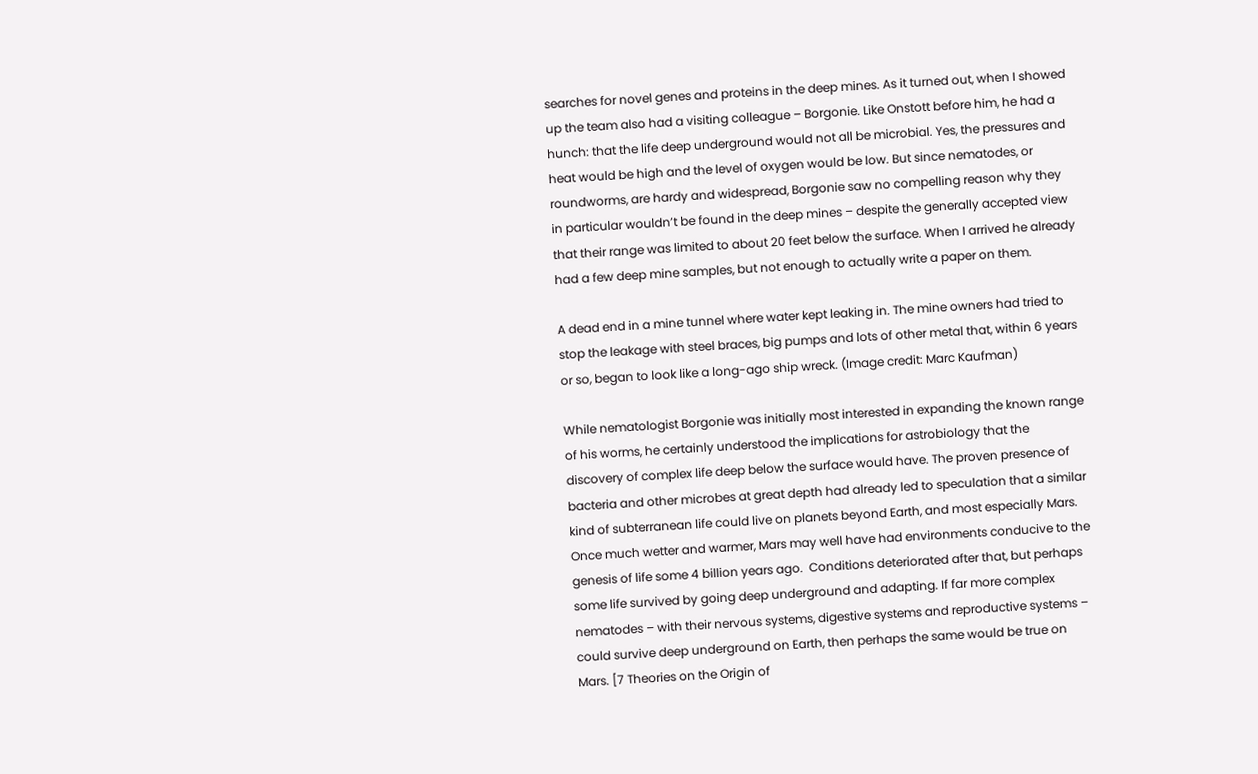searches for novel genes and proteins in the deep mines. As it turned out, when I showed up the team also had a visiting colleague – Borgonie. Like Onstott before him, he had a hunch: that the life deep underground would not all be microbial. Yes, the pressures and heat would be high and the level of oxygen would be low. But since nematodes, or roundworms, are hardy and widespread, Borgonie saw no compelling reason why they in particular wouldn’t be found in the deep mines – despite the generally accepted view that their range was limited to about 20 feet below the surface. When I arrived he already had a few deep mine samples, but not enough to actually write a paper on them.

A dead end in a mine tunnel where water kept leaking in. The mine owners had tried to stop the leakage with steel braces, big pumps and lots of other metal that, within 6 years or so, began to look like a long-ago ship wreck. (Image credit: Marc Kaufman)

While nematologist Borgonie was initially most interested in expanding the known range of his worms, he certainly understood the implications for astrobiology that the discovery of complex life deep below the surface would have. The proven presence of bacteria and other microbes at great depth had already led to speculation that a similar kind of subterranean life could live on planets beyond Earth, and most especially Mars. Once much wetter and warmer, Mars may well have had environments conducive to the genesis of life some 4 billion years ago.  Conditions deteriorated after that, but perhaps some life survived by going deep underground and adapting. If far more complex nematodes – with their nervous systems, digestive systems and reproductive systems – could survive deep underground on Earth, then perhaps the same would be true on Mars. [7 Theories on the Origin of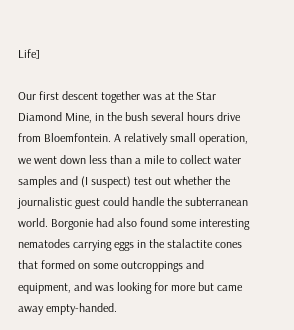Life]

Our first descent together was at the Star Diamond Mine, in the bush several hours drive from Bloemfontein. A relatively small operation, we went down less than a mile to collect water samples and (I suspect) test out whether the journalistic guest could handle the subterranean world. Borgonie had also found some interesting nematodes carrying eggs in the stalactite cones that formed on some outcroppings and equipment, and was looking for more but came away empty-handed.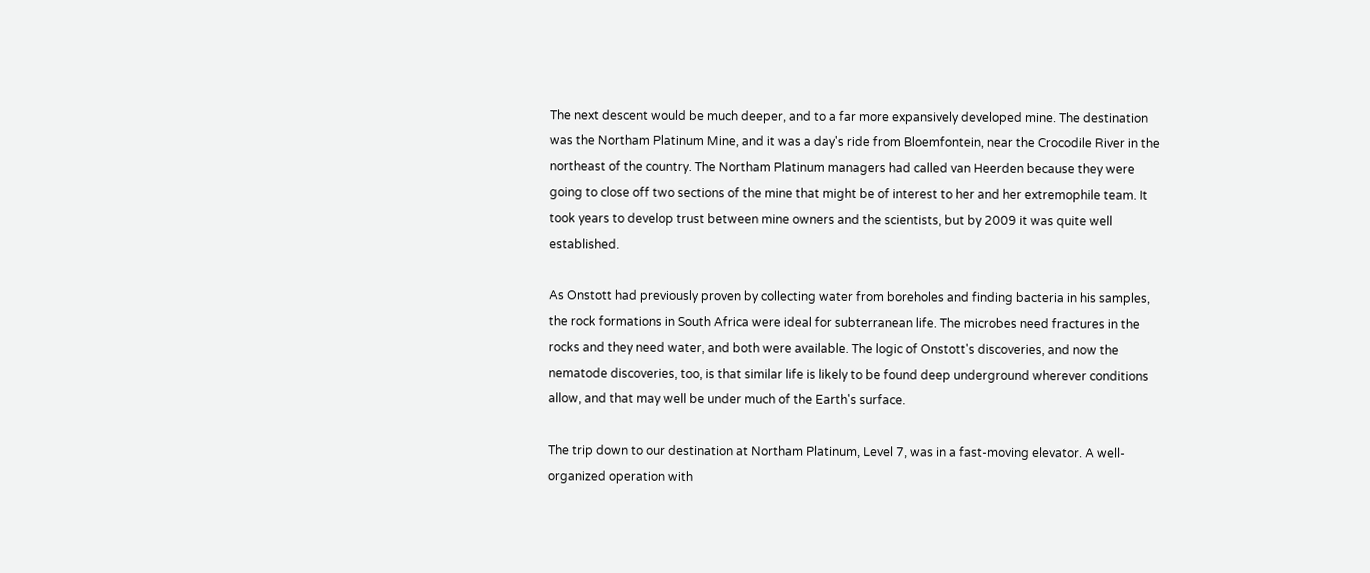The next descent would be much deeper, and to a far more expansively developed mine. The destination was the Northam Platinum Mine, and it was a day's ride from Bloemfontein, near the Crocodile River in the northeast of the country. The Northam Platinum managers had called van Heerden because they were going to close off two sections of the mine that might be of interest to her and her extremophile team. It took years to develop trust between mine owners and the scientists, but by 2009 it was quite well established.

As Onstott had previously proven by collecting water from boreholes and finding bacteria in his samples, the rock formations in South Africa were ideal for subterranean life. The microbes need fractures in the rocks and they need water, and both were available. The logic of Onstott's discoveries, and now the nematode discoveries, too, is that similar life is likely to be found deep underground wherever conditions allow, and that may well be under much of the Earth's surface.

The trip down to our destination at Northam Platinum, Level 7, was in a fast-moving elevator. A well-organized operation with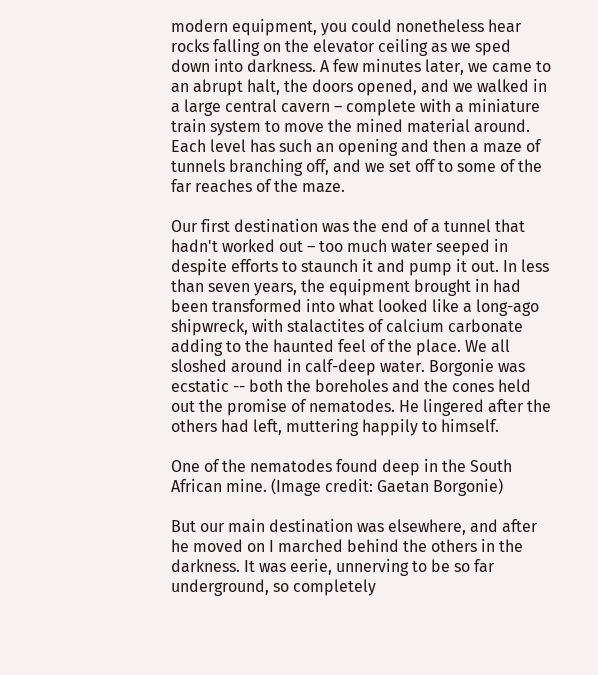modern equipment, you could nonetheless hear rocks falling on the elevator ceiling as we sped down into darkness. A few minutes later, we came to an abrupt halt, the doors opened, and we walked in a large central cavern – complete with a miniature train system to move the mined material around. Each level has such an opening and then a maze of tunnels branching off, and we set off to some of the far reaches of the maze.

Our first destination was the end of a tunnel that hadn't worked out – too much water seeped in despite efforts to staunch it and pump it out. In less than seven years, the equipment brought in had been transformed into what looked like a long-ago shipwreck, with stalactites of calcium carbonate adding to the haunted feel of the place. We all sloshed around in calf-deep water. Borgonie was ecstatic -- both the boreholes and the cones held out the promise of nematodes. He lingered after the others had left, muttering happily to himself.

One of the nematodes found deep in the South African mine. (Image credit: Gaetan Borgonie)

But our main destination was elsewhere, and after he moved on I marched behind the others in the darkness. It was eerie, unnerving to be so far underground, so completely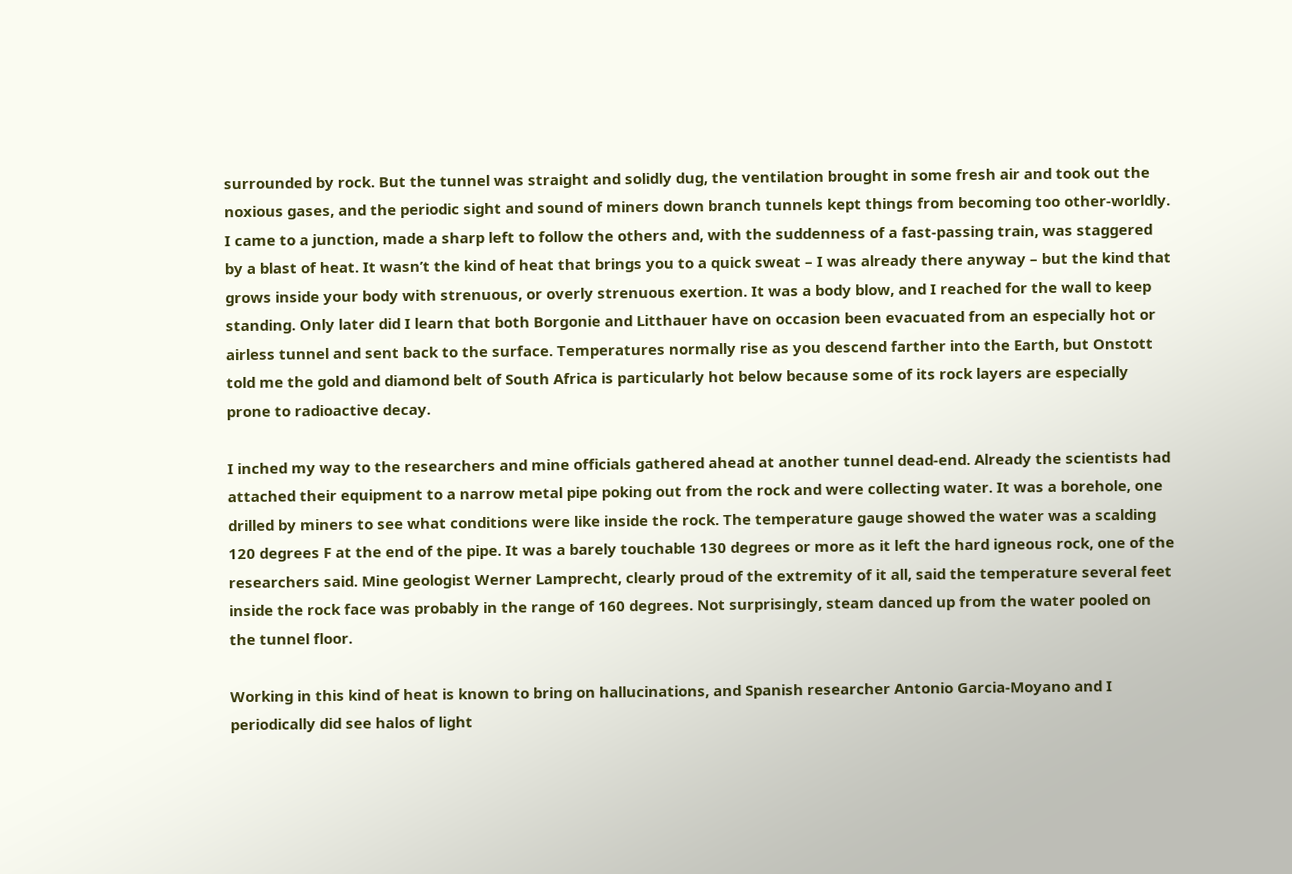surrounded by rock. But the tunnel was straight and solidly dug, the ventilation brought in some fresh air and took out the noxious gases, and the periodic sight and sound of miners down branch tunnels kept things from becoming too other-worldly. I came to a junction, made a sharp left to follow the others and, with the suddenness of a fast-passing train, was staggered by a blast of heat. It wasn’t the kind of heat that brings you to a quick sweat – I was already there anyway – but the kind that grows inside your body with strenuous, or overly strenuous exertion. It was a body blow, and I reached for the wall to keep standing. Only later did I learn that both Borgonie and Litthauer have on occasion been evacuated from an especially hot or airless tunnel and sent back to the surface. Temperatures normally rise as you descend farther into the Earth, but Onstott told me the gold and diamond belt of South Africa is particularly hot below because some of its rock layers are especially prone to radioactive decay.

I inched my way to the researchers and mine officials gathered ahead at another tunnel dead-end. Already the scientists had attached their equipment to a narrow metal pipe poking out from the rock and were collecting water. It was a borehole, one drilled by miners to see what conditions were like inside the rock. The temperature gauge showed the water was a scalding 120 degrees F at the end of the pipe. It was a barely touchable 130 degrees or more as it left the hard igneous rock, one of the researchers said. Mine geologist Werner Lamprecht, clearly proud of the extremity of it all, said the temperature several feet inside the rock face was probably in the range of 160 degrees. Not surprisingly, steam danced up from the water pooled on the tunnel floor.

Working in this kind of heat is known to bring on hallucinations, and Spanish researcher Antonio Garcia-Moyano and I periodically did see halos of light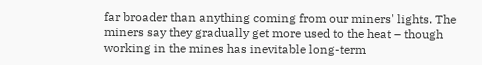far broader than anything coming from our miners' lights. The miners say they gradually get more used to the heat – though working in the mines has inevitable long-term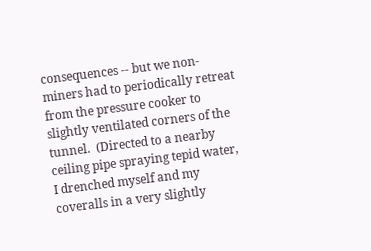consequences -- but we non-miners had to periodically retreat from the pressure cooker to slightly ventilated corners of the tunnel.  (Directed to a nearby ceiling pipe spraying tepid water, I drenched myself and my coveralls in a very slightly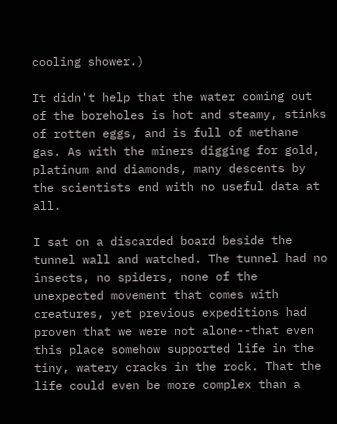cooling shower.)

It didn't help that the water coming out of the boreholes is hot and steamy, stinks of rotten eggs, and is full of methane gas. As with the miners digging for gold, platinum and diamonds, many descents by the scientists end with no useful data at all.

I sat on a discarded board beside the tunnel wall and watched. The tunnel had no insects, no spiders, none of the unexpected movement that comes with creatures, yet previous expeditions had proven that we were not alone--that even this place somehow supported life in the tiny, watery cracks in the rock. That the life could even be more complex than a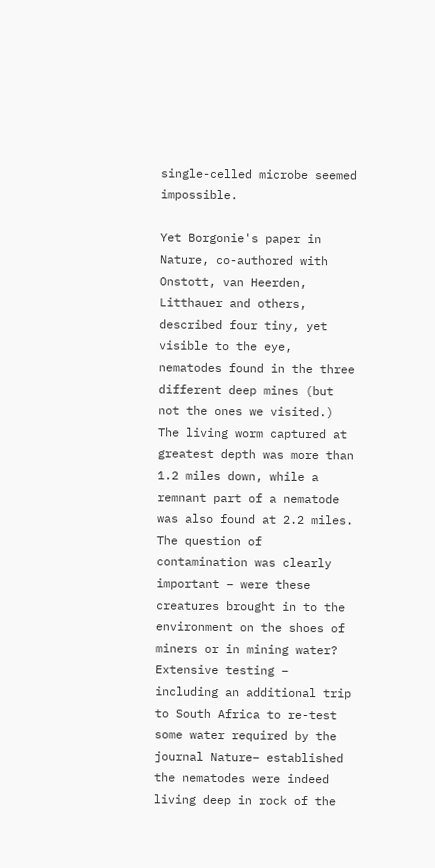single-celled microbe seemed impossible.

Yet Borgonie's paper in Nature, co-authored with Onstott, van Heerden, Litthauer and others, described four tiny, yet visible to the eye, nematodes found in the three different deep mines (but not the ones we visited.) The living worm captured at greatest depth was more than 1.2 miles down, while a remnant part of a nematode was also found at 2.2 miles. The question of contamination was clearly important – were these creatures brought in to the environment on the shoes of miners or in mining water? Extensive testing – including an additional trip to South Africa to re-test some water required by the journal Nature– established the nematodes were indeed living deep in rock of the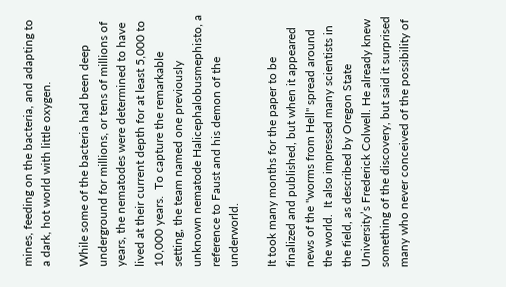mines, feeding on the bacteria, and adapting to a dark, hot world with little oxygen.

While some of the bacteria had been deep underground for millions, or tens of millions of years, the nematodes were determined to have lived at their current depth for at least 5,000 to 10,000 years.  To capture the remarkable setting, the team named one previously unknown nematode Halicephalobusmephisto, a reference to Faust and his demon of the underworld.

It took many months for the paper to be finalized and published, but when it appeared news of the "worms from Hell" spread around the world.  It also impressed many scientists in the field, as described by Oregon State University’s Frederick Colwell. He already knew something of the discovery, but said it surprised many who never conceived of the possibility of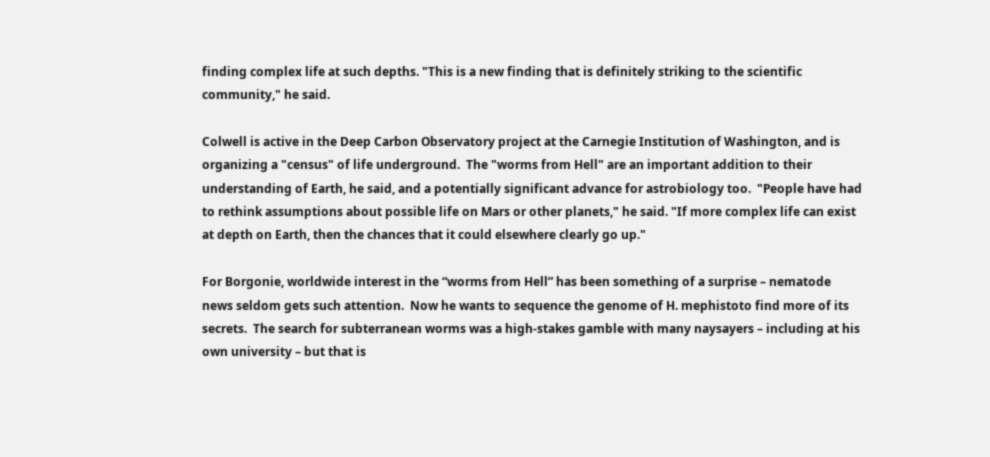finding complex life at such depths. "This is a new finding that is definitely striking to the scientific community," he said.

Colwell is active in the Deep Carbon Observatory project at the Carnegie Institution of Washington, and is organizing a "census" of life underground.  The "worms from Hell" are an important addition to their understanding of Earth, he said, and a potentially significant advance for astrobiology too.  "People have had to rethink assumptions about possible life on Mars or other planets," he said. "If more complex life can exist at depth on Earth, then the chances that it could elsewhere clearly go up."

For Borgonie, worldwide interest in the “worms from Hell” has been something of a surprise – nematode news seldom gets such attention.  Now he wants to sequence the genome of H. mephistoto find more of its secrets.  The search for subterranean worms was a high-stakes gamble with many naysayers – including at his own university – but that is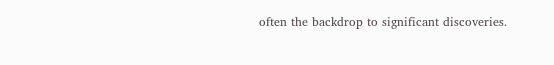often the backdrop to significant discoveries.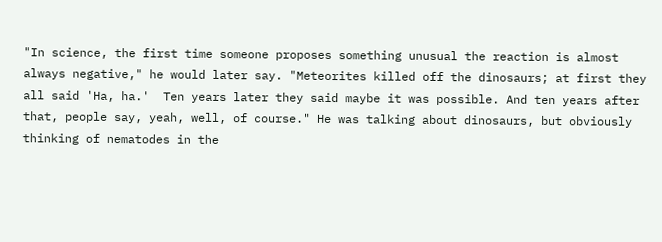"In science, the first time someone proposes something unusual the reaction is almost always negative," he would later say. "Meteorites killed off the dinosaurs; at first they all said 'Ha, ha.'  Ten years later they said maybe it was possible. And ten years after that, people say, yeah, well, of course." He was talking about dinosaurs, but obviously thinking of nematodes in the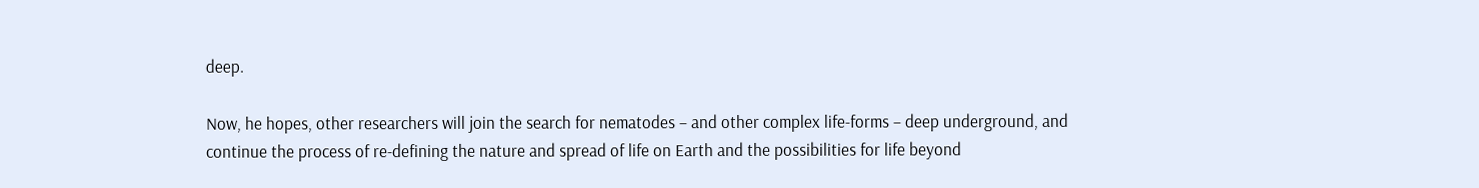deep.

Now, he hopes, other researchers will join the search for nematodes – and other complex life-forms – deep underground, and continue the process of re-defining the nature and spread of life on Earth and the possibilities for life beyond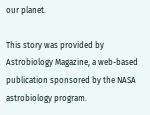our planet.

This story was provided by Astrobiology Magazine, a web-based publication sponsored by the NASA astrobiology program.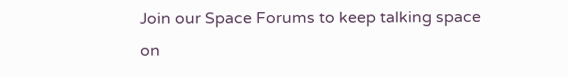Join our Space Forums to keep talking space on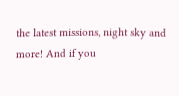the latest missions, night sky and more! And if you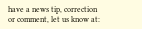have a news tip, correction or comment, let us know at: